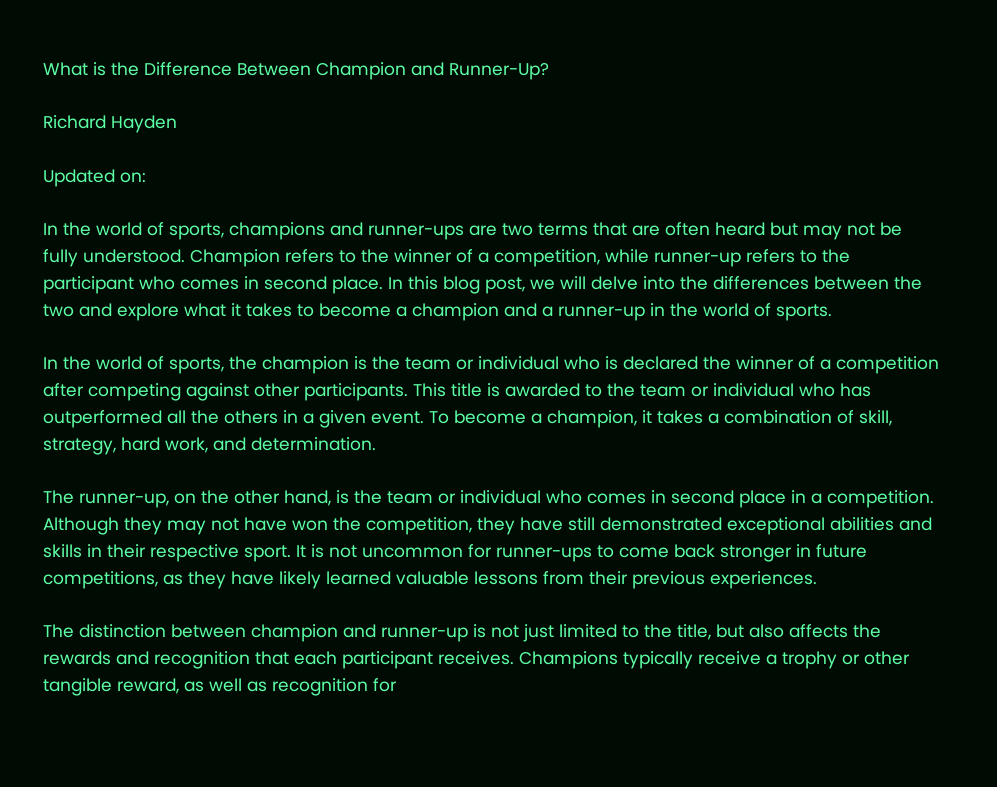What is the Difference Between Champion and Runner-Up?

Richard Hayden

Updated on:

In the world of sports, champions and runner-ups are two terms that are often heard but may not be fully understood. Champion refers to the winner of a competition, while runner-up refers to the participant who comes in second place. In this blog post, we will delve into the differences between the two and explore what it takes to become a champion and a runner-up in the world of sports.

In the world of sports, the champion is the team or individual who is declared the winner of a competition after competing against other participants. This title is awarded to the team or individual who has outperformed all the others in a given event. To become a champion, it takes a combination of skill, strategy, hard work, and determination.

The runner-up, on the other hand, is the team or individual who comes in second place in a competition. Although they may not have won the competition, they have still demonstrated exceptional abilities and skills in their respective sport. It is not uncommon for runner-ups to come back stronger in future competitions, as they have likely learned valuable lessons from their previous experiences.

The distinction between champion and runner-up is not just limited to the title, but also affects the rewards and recognition that each participant receives. Champions typically receive a trophy or other tangible reward, as well as recognition for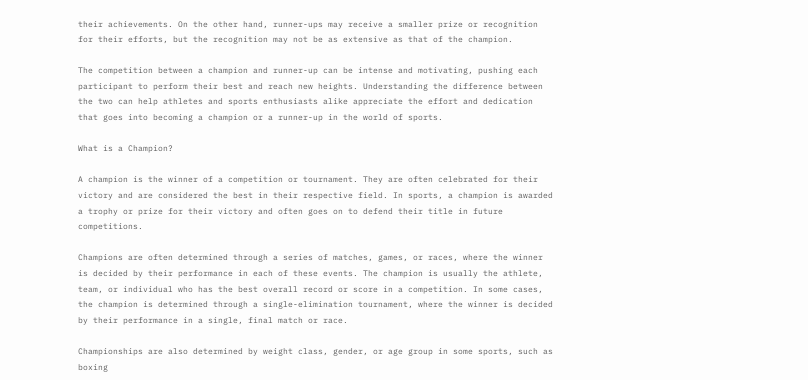their achievements. On the other hand, runner-ups may receive a smaller prize or recognition for their efforts, but the recognition may not be as extensive as that of the champion.

The competition between a champion and runner-up can be intense and motivating, pushing each participant to perform their best and reach new heights. Understanding the difference between the two can help athletes and sports enthusiasts alike appreciate the effort and dedication that goes into becoming a champion or a runner-up in the world of sports.

What is a Champion?

A champion is the winner of a competition or tournament. They are often celebrated for their victory and are considered the best in their respective field. In sports, a champion is awarded a trophy or prize for their victory and often goes on to defend their title in future competitions.

Champions are often determined through a series of matches, games, or races, where the winner is decided by their performance in each of these events. The champion is usually the athlete, team, or individual who has the best overall record or score in a competition. In some cases, the champion is determined through a single-elimination tournament, where the winner is decided by their performance in a single, final match or race.

Championships are also determined by weight class, gender, or age group in some sports, such as boxing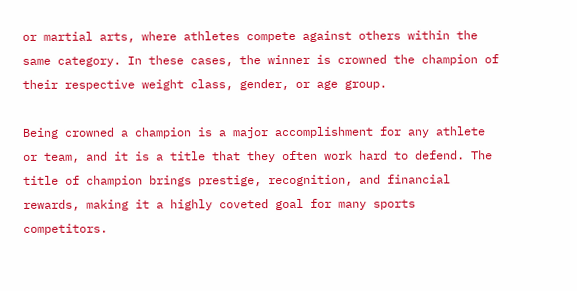or martial arts, where athletes compete against others within the same category. In these cases, the winner is crowned the champion of their respective weight class, gender, or age group.

Being crowned a champion is a major accomplishment for any athlete or team, and it is a title that they often work hard to defend. The title of champion brings prestige, recognition, and financial rewards, making it a highly coveted goal for many sports competitors.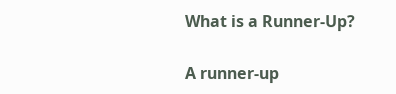What is a Runner-Up?

A runner-up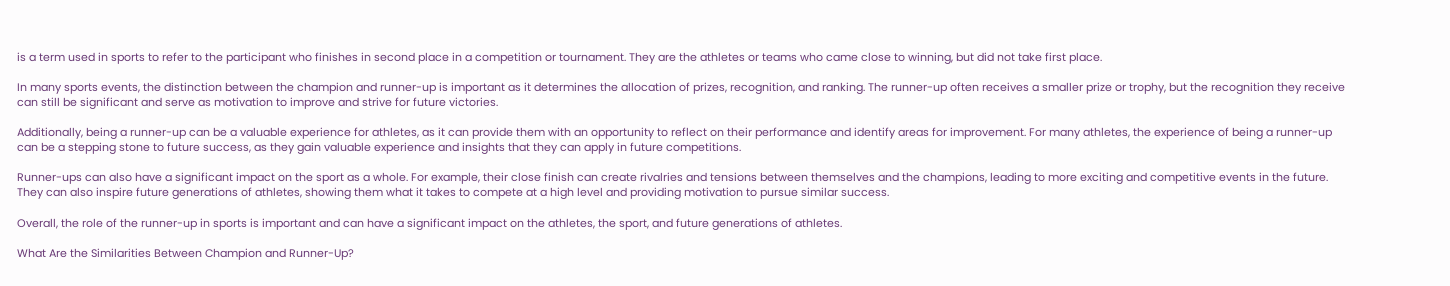is a term used in sports to refer to the participant who finishes in second place in a competition or tournament. They are the athletes or teams who came close to winning, but did not take first place.

In many sports events, the distinction between the champion and runner-up is important as it determines the allocation of prizes, recognition, and ranking. The runner-up often receives a smaller prize or trophy, but the recognition they receive can still be significant and serve as motivation to improve and strive for future victories.

Additionally, being a runner-up can be a valuable experience for athletes, as it can provide them with an opportunity to reflect on their performance and identify areas for improvement. For many athletes, the experience of being a runner-up can be a stepping stone to future success, as they gain valuable experience and insights that they can apply in future competitions.

Runner-ups can also have a significant impact on the sport as a whole. For example, their close finish can create rivalries and tensions between themselves and the champions, leading to more exciting and competitive events in the future. They can also inspire future generations of athletes, showing them what it takes to compete at a high level and providing motivation to pursue similar success.

Overall, the role of the runner-up in sports is important and can have a significant impact on the athletes, the sport, and future generations of athletes.

What Are the Similarities Between Champion and Runner-Up?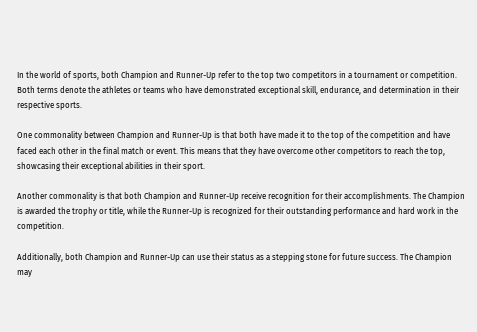In the world of sports, both Champion and Runner-Up refer to the top two competitors in a tournament or competition. Both terms denote the athletes or teams who have demonstrated exceptional skill, endurance, and determination in their respective sports.

One commonality between Champion and Runner-Up is that both have made it to the top of the competition and have faced each other in the final match or event. This means that they have overcome other competitors to reach the top, showcasing their exceptional abilities in their sport.

Another commonality is that both Champion and Runner-Up receive recognition for their accomplishments. The Champion is awarded the trophy or title, while the Runner-Up is recognized for their outstanding performance and hard work in the competition.

Additionally, both Champion and Runner-Up can use their status as a stepping stone for future success. The Champion may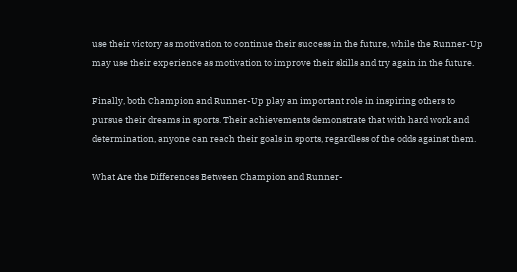use their victory as motivation to continue their success in the future, while the Runner-Up may use their experience as motivation to improve their skills and try again in the future.

Finally, both Champion and Runner-Up play an important role in inspiring others to pursue their dreams in sports. Their achievements demonstrate that with hard work and determination, anyone can reach their goals in sports, regardless of the odds against them.

What Are the Differences Between Champion and Runner-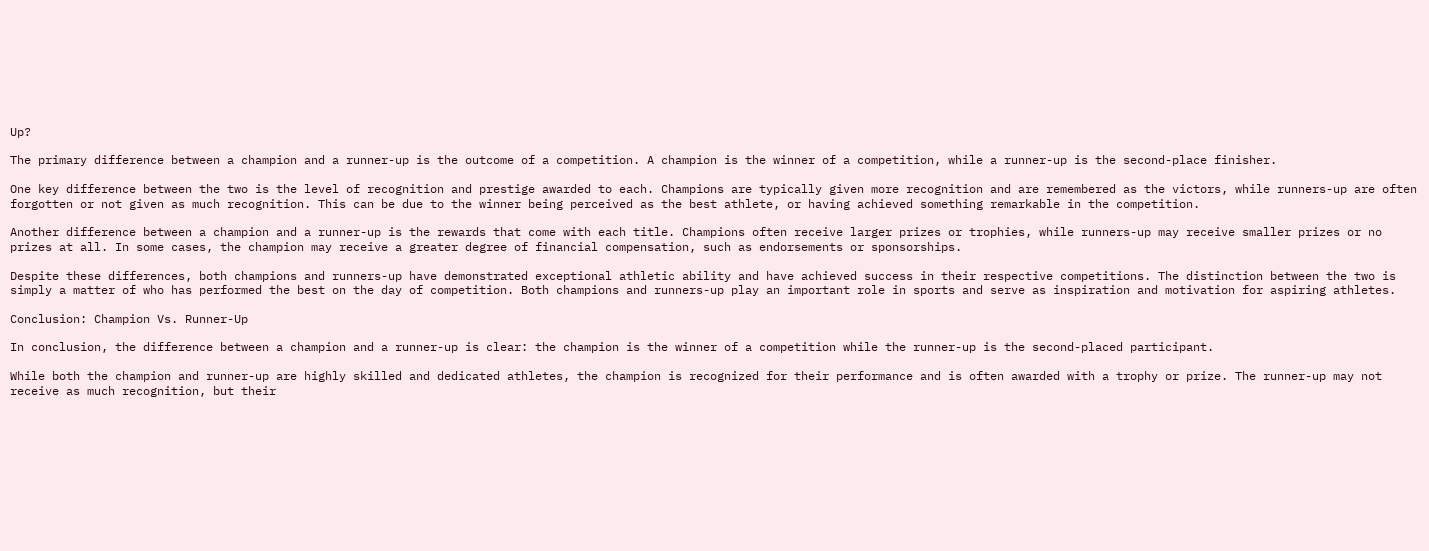Up?

The primary difference between a champion and a runner-up is the outcome of a competition. A champion is the winner of a competition, while a runner-up is the second-place finisher.

One key difference between the two is the level of recognition and prestige awarded to each. Champions are typically given more recognition and are remembered as the victors, while runners-up are often forgotten or not given as much recognition. This can be due to the winner being perceived as the best athlete, or having achieved something remarkable in the competition.

Another difference between a champion and a runner-up is the rewards that come with each title. Champions often receive larger prizes or trophies, while runners-up may receive smaller prizes or no prizes at all. In some cases, the champion may receive a greater degree of financial compensation, such as endorsements or sponsorships.

Despite these differences, both champions and runners-up have demonstrated exceptional athletic ability and have achieved success in their respective competitions. The distinction between the two is simply a matter of who has performed the best on the day of competition. Both champions and runners-up play an important role in sports and serve as inspiration and motivation for aspiring athletes.

Conclusion: Champion Vs. Runner-Up

In conclusion, the difference between a champion and a runner-up is clear: the champion is the winner of a competition while the runner-up is the second-placed participant.

While both the champion and runner-up are highly skilled and dedicated athletes, the champion is recognized for their performance and is often awarded with a trophy or prize. The runner-up may not receive as much recognition, but their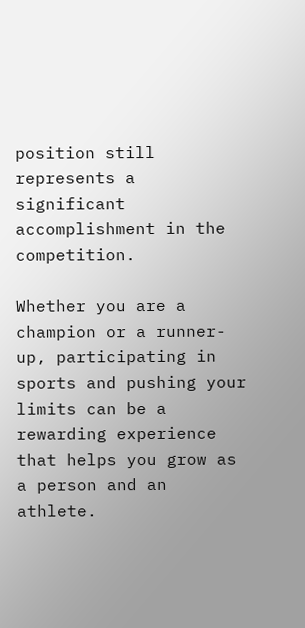position still represents a significant accomplishment in the competition.

Whether you are a champion or a runner-up, participating in sports and pushing your limits can be a rewarding experience that helps you grow as a person and an athlete.